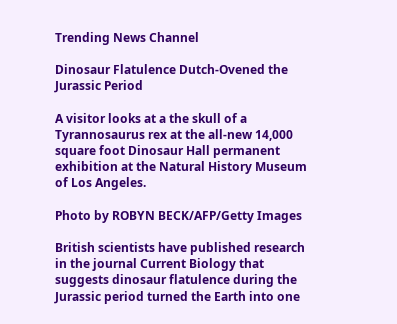Trending News Channel

Dinosaur Flatulence Dutch-Ovened the Jurassic Period

A visitor looks at a the skull of a Tyrannosaurus rex at the all-new 14,000 square foot Dinosaur Hall permanent exhibition at the Natural History Museum of Los Angeles.

Photo by ROBYN BECK/AFP/Getty Images

British scientists have published research in the journal Current Biology that suggests dinosaur flatulence during the Jurassic period turned the Earth into one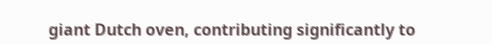giant Dutch oven, contributing significantly to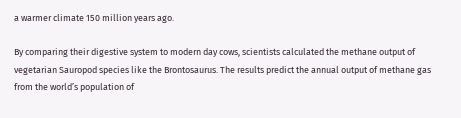a warmer climate 150 million years ago.

By comparing their digestive system to modern day cows, scientists calculated the methane output of vegetarian Sauropod species like the Brontosaurus. The results predict the annual output of methane gas from the world’s population of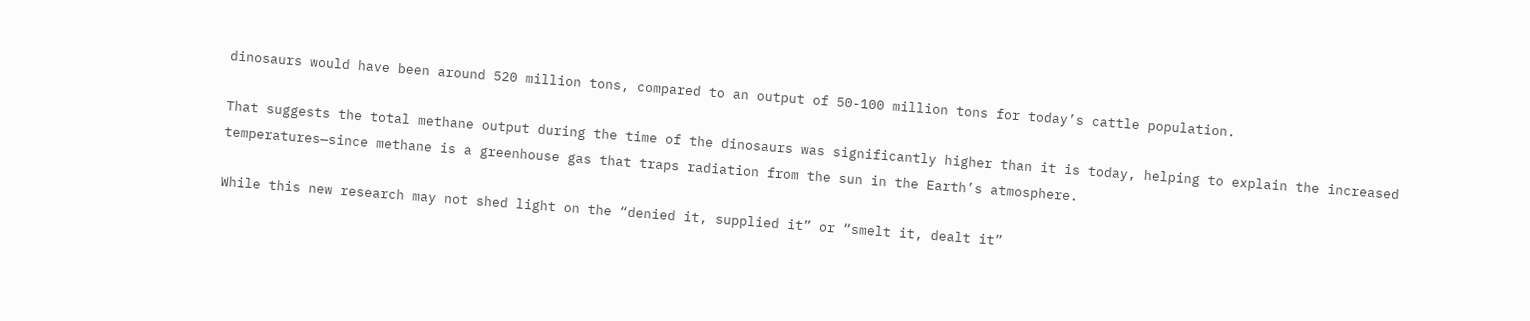dinosaurs would have been around 520 million tons, compared to an output of 50-100 million tons for today’s cattle population.

That suggests the total methane output during the time of the dinosaurs was significantly higher than it is today, helping to explain the increased temperatures—since methane is a greenhouse gas that traps radiation from the sun in the Earth’s atmosphere.

While this new research may not shed light on the “denied it, supplied it” or “smelt it, dealt it”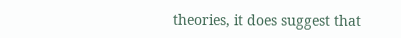theories, it does suggest that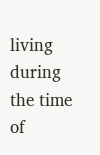living during the time of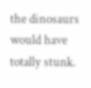the dinosaurs would have totally stunk.